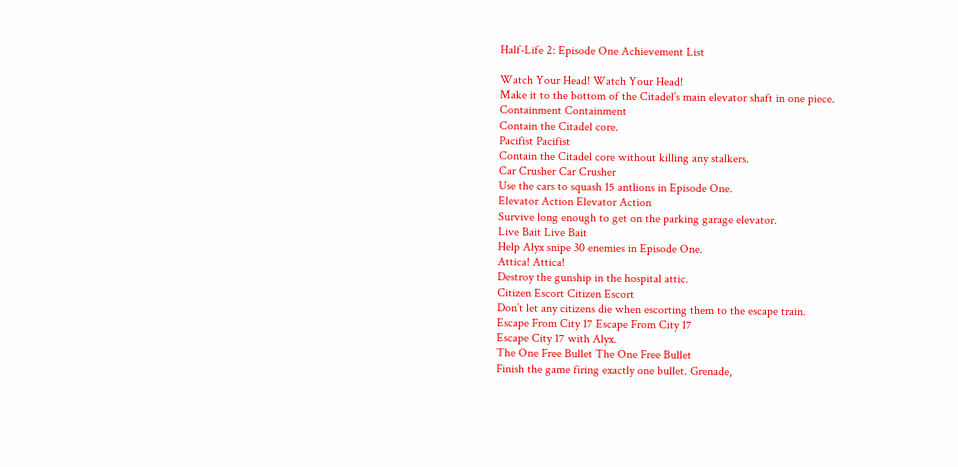Half-Life 2: Episode One Achievement List

Watch Your Head! Watch Your Head!
Make it to the bottom of the Citadel’s main elevator shaft in one piece.
Containment Containment
Contain the Citadel core.
Pacifist Pacifist
Contain the Citadel core without killing any stalkers.
Car Crusher Car Crusher
Use the cars to squash 15 antlions in Episode One.
Elevator Action Elevator Action
Survive long enough to get on the parking garage elevator.
Live Bait Live Bait
Help Alyx snipe 30 enemies in Episode One.
Attica! Attica!
Destroy the gunship in the hospital attic.
Citizen Escort Citizen Escort
Don’t let any citizens die when escorting them to the escape train.
Escape From City 17 Escape From City 17
Escape City 17 with Alyx.
The One Free Bullet The One Free Bullet
Finish the game firing exactly one bullet. Grenade,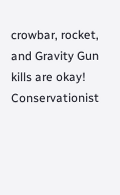crowbar, rocket, and Gravity Gun kills are okay!
Conservationist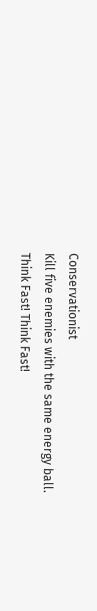Conservationist
Kill five enemies with the same energy ball.
Think Fast! Think Fast!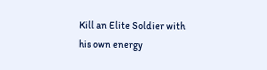Kill an Elite Soldier with his own energy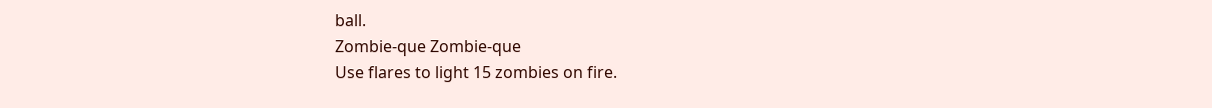ball.
Zombie-que Zombie-que
Use flares to light 15 zombies on fire.